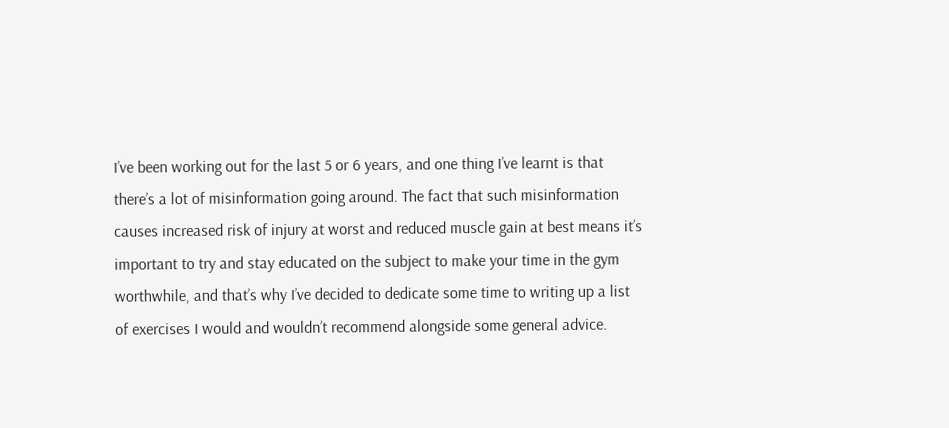I’ve been working out for the last 5 or 6 years, and one thing I’ve learnt is that there’s a lot of misinformation going around. The fact that such misinformation causes increased risk of injury at worst and reduced muscle gain at best means it’s important to try and stay educated on the subject to make your time in the gym worthwhile, and that’s why I’ve decided to dedicate some time to writing up a list of exercises I would and wouldn’t recommend alongside some general advice.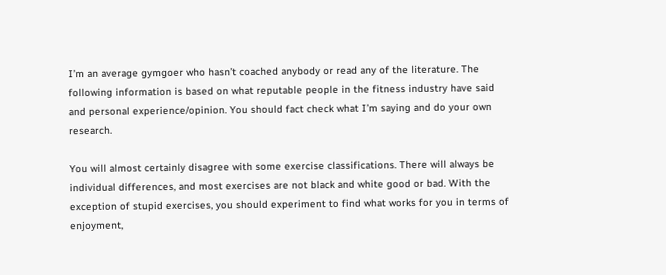I’m an average gymgoer who hasn’t coached anybody or read any of the literature. The following information is based on what reputable people in the fitness industry have said and personal experience/opinion. You should fact check what I’m saying and do your own research.

You will almost certainly disagree with some exercise classifications. There will always be individual differences, and most exercises are not black and white good or bad. With the exception of stupid exercises, you should experiment to find what works for you in terms of enjoyment,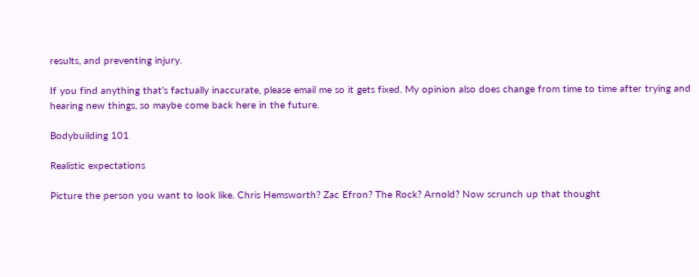results, and preventing injury.

If you find anything that’s factually inaccurate, please email me so it gets fixed. My opinion also does change from time to time after trying and hearing new things, so maybe come back here in the future.

Bodybuilding 101

Realistic expectations

Picture the person you want to look like. Chris Hemsworth? Zac Efron? The Rock? Arnold? Now scrunch up that thought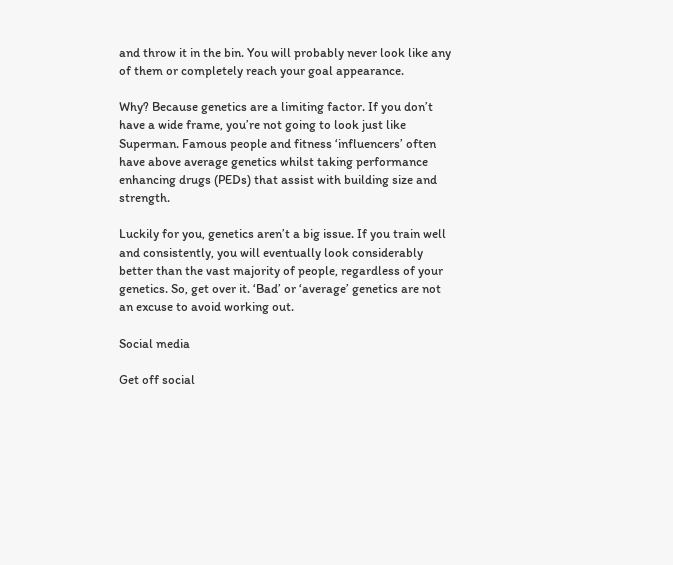and throw it in the bin. You will probably never look like any of them or completely reach your goal appearance.

Why? Because genetics are a limiting factor. If you don’t have a wide frame, you’re not going to look just like Superman. Famous people and fitness ‘influencers’ often have above average genetics whilst taking performance enhancing drugs (PEDs) that assist with building size and strength.

Luckily for you, genetics aren’t a big issue. If you train well and consistently, you will eventually look considerably better than the vast majority of people, regardless of your genetics. So, get over it. ‘Bad’ or ‘average’ genetics are not an excuse to avoid working out.

Social media

Get off social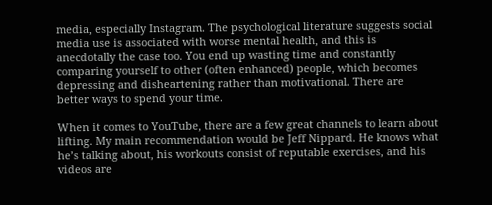media, especially Instagram. The psychological literature suggests social media use is associated with worse mental health, and this is anecdotally the case too. You end up wasting time and constantly comparing yourself to other (often enhanced) people, which becomes depressing and disheartening rather than motivational. There are better ways to spend your time.

When it comes to YouTube, there are a few great channels to learn about lifting. My main recommendation would be Jeff Nippard. He knows what he’s talking about, his workouts consist of reputable exercises, and his videos are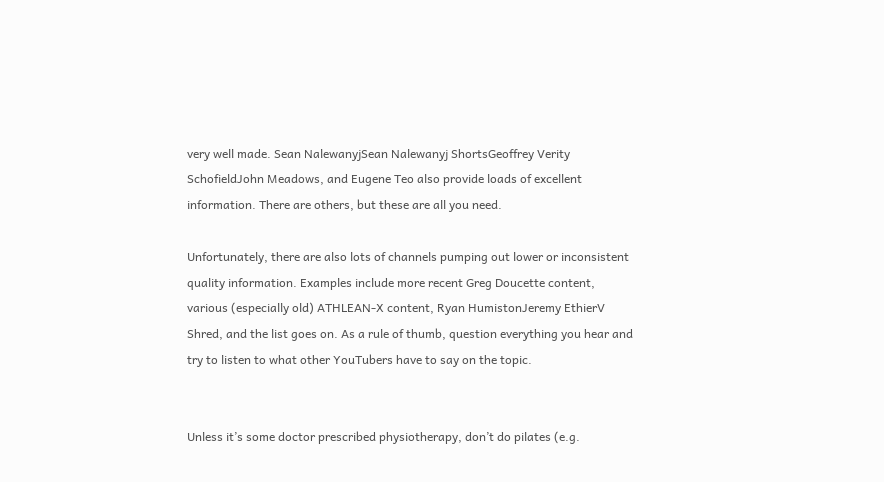very well made. Sean NalewanyjSean Nalewanyj ShortsGeoffrey Verity SchofieldJohn Meadows, and Eugene Teo also provide loads of excellent information. There are others, but these are all you need.

Unfortunately, there are also lots of channels pumping out lower or inconsistent quality information. Examples include more recent Greg Doucette content, various (especially old) ATHLEAN-X content, Ryan HumistonJeremy EthierV Shred, and the list goes on. As a rule of thumb, question everything you hear and try to listen to what other YouTubers have to say on the topic.


Unless it’s some doctor prescribed physiotherapy, don’t do pilates (e.g.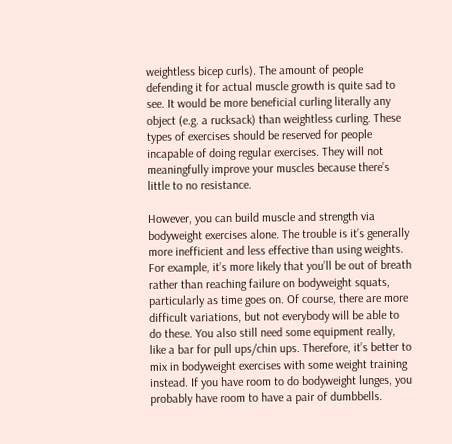weightless bicep curls). The amount of people defending it for actual muscle growth is quite sad to see. It would be more beneficial curling literally any object (e.g. a rucksack) than weightless curling. These types of exercises should be reserved for people incapable of doing regular exercises. They will not meaningfully improve your muscles because there’s little to no resistance.

However, you can build muscle and strength via bodyweight exercises alone. The trouble is it’s generally more inefficient and less effective than using weights. For example, it’s more likely that you’ll be out of breath rather than reaching failure on bodyweight squats, particularly as time goes on. Of course, there are more difficult variations, but not everybody will be able to do these. You also still need some equipment really, like a bar for pull ups/chin ups. Therefore, it’s better to mix in bodyweight exercises with some weight training instead. If you have room to do bodyweight lunges, you probably have room to have a pair of dumbbells.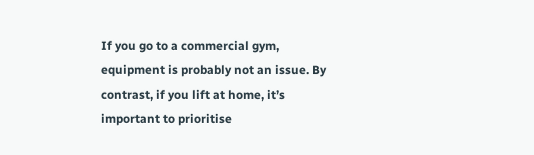If you go to a commercial gym, equipment is probably not an issue. By contrast, if you lift at home, it’s important to prioritise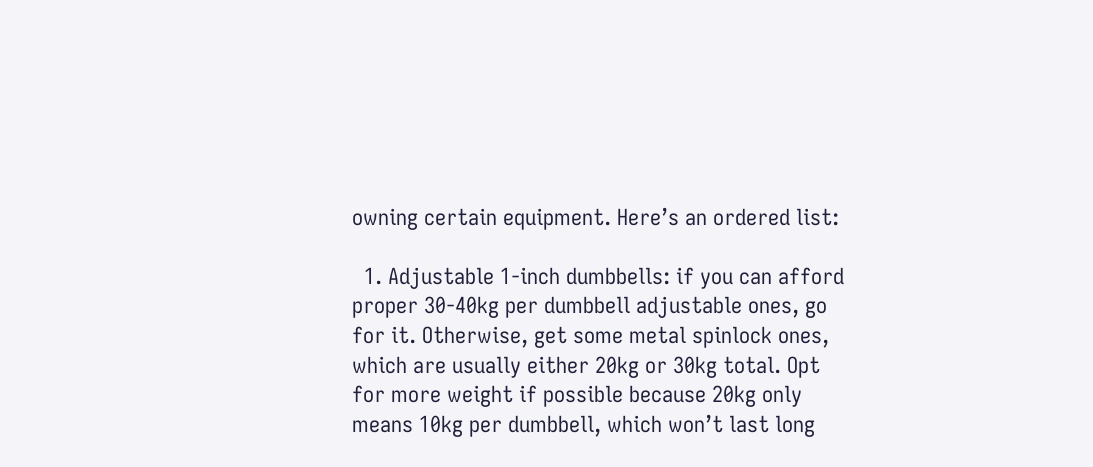owning certain equipment. Here’s an ordered list:

  1. Adjustable 1-inch dumbbells: if you can afford proper 30-40kg per dumbbell adjustable ones, go for it. Otherwise, get some metal spinlock ones, which are usually either 20kg or 30kg total. Opt for more weight if possible because 20kg only means 10kg per dumbbell, which won’t last long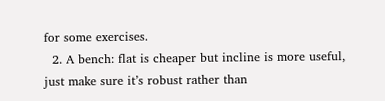for some exercises.
  2. A bench: flat is cheaper but incline is more useful, just make sure it’s robust rather than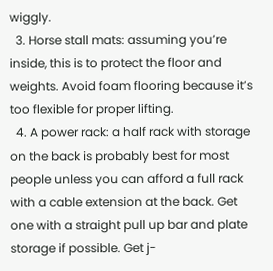wiggly.
  3. Horse stall mats: assuming you’re inside, this is to protect the floor and weights. Avoid foam flooring because it’s too flexible for proper lifting.
  4. A power rack: a half rack with storage on the back is probably best for most people unless you can afford a full rack with a cable extension at the back. Get one with a straight pull up bar and plate storage if possible. Get j-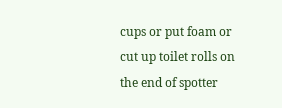cups or put foam or cut up toilet rolls on the end of spotter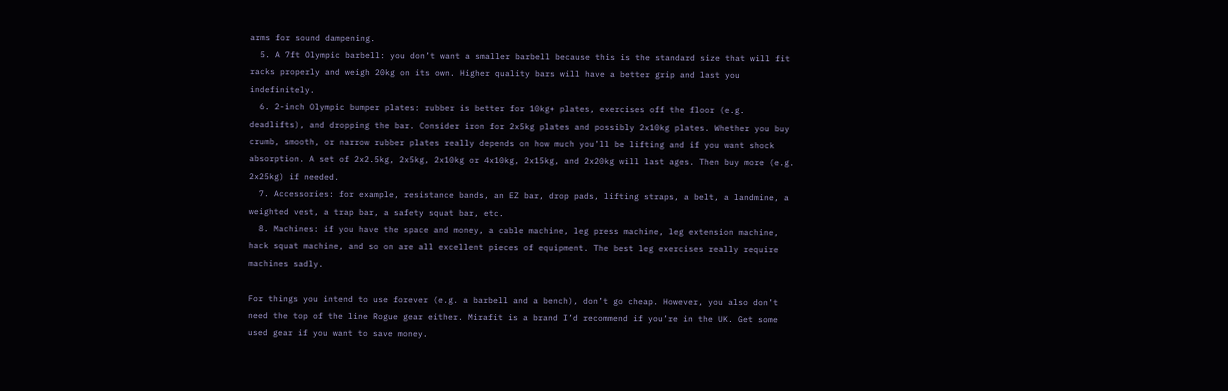arms for sound dampening.
  5. A 7ft Olympic barbell: you don’t want a smaller barbell because this is the standard size that will fit racks properly and weigh 20kg on its own. Higher quality bars will have a better grip and last you indefinitely.
  6. 2-inch Olympic bumper plates: rubber is better for 10kg+ plates, exercises off the floor (e.g. deadlifts), and dropping the bar. Consider iron for 2x5kg plates and possibly 2x10kg plates. Whether you buy crumb, smooth, or narrow rubber plates really depends on how much you’ll be lifting and if you want shock absorption. A set of 2x2.5kg, 2x5kg, 2x10kg or 4x10kg, 2x15kg, and 2x20kg will last ages. Then buy more (e.g. 2x25kg) if needed.
  7. Accessories: for example, resistance bands, an EZ bar, drop pads, lifting straps, a belt, a landmine, a weighted vest, a trap bar, a safety squat bar, etc.
  8. Machines: if you have the space and money, a cable machine, leg press machine, leg extension machine, hack squat machine, and so on are all excellent pieces of equipment. The best leg exercises really require machines sadly.

For things you intend to use forever (e.g. a barbell and a bench), don’t go cheap. However, you also don’t need the top of the line Rogue gear either. Mirafit is a brand I’d recommend if you’re in the UK. Get some used gear if you want to save money.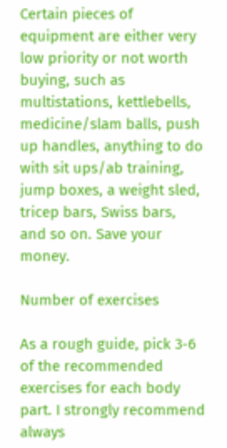Certain pieces of equipment are either very low priority or not worth buying, such as multistations, kettlebells, medicine/slam balls, push up handles, anything to do with sit ups/ab training, jump boxes, a weight sled, tricep bars, Swiss bars, and so on. Save your money.

Number of exercises

As a rough guide, pick 3-6 of the recommended exercises for each body part. I strongly recommend always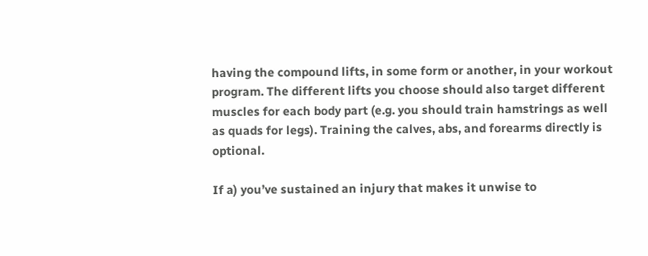having the compound lifts, in some form or another, in your workout program. The different lifts you choose should also target different muscles for each body part (e.g. you should train hamstrings as well as quads for legs). Training the calves, abs, and forearms directly is optional.

If a) you’ve sustained an injury that makes it unwise to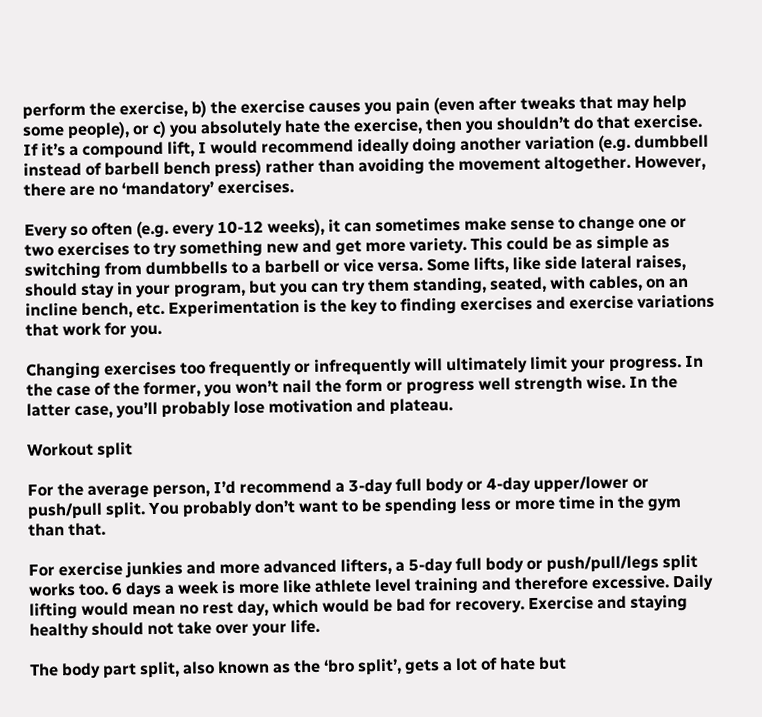perform the exercise, b) the exercise causes you pain (even after tweaks that may help some people), or c) you absolutely hate the exercise, then you shouldn’t do that exercise. If it’s a compound lift, I would recommend ideally doing another variation (e.g. dumbbell instead of barbell bench press) rather than avoiding the movement altogether. However, there are no ‘mandatory’ exercises.

Every so often (e.g. every 10-12 weeks), it can sometimes make sense to change one or two exercises to try something new and get more variety. This could be as simple as switching from dumbbells to a barbell or vice versa. Some lifts, like side lateral raises, should stay in your program, but you can try them standing, seated, with cables, on an incline bench, etc. Experimentation is the key to finding exercises and exercise variations that work for you.

Changing exercises too frequently or infrequently will ultimately limit your progress. In the case of the former, you won’t nail the form or progress well strength wise. In the latter case, you’ll probably lose motivation and plateau.

Workout split

For the average person, I’d recommend a 3-day full body or 4-day upper/lower or push/pull split. You probably don’t want to be spending less or more time in the gym than that.

For exercise junkies and more advanced lifters, a 5-day full body or push/pull/legs split works too. 6 days a week is more like athlete level training and therefore excessive. Daily lifting would mean no rest day, which would be bad for recovery. Exercise and staying healthy should not take over your life.

The body part split, also known as the ‘bro split’, gets a lot of hate but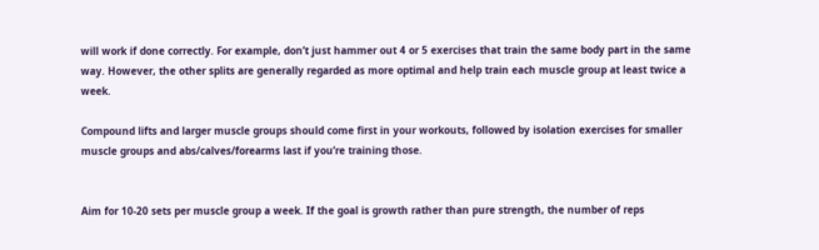will work if done correctly. For example, don’t just hammer out 4 or 5 exercises that train the same body part in the same way. However, the other splits are generally regarded as more optimal and help train each muscle group at least twice a week.

Compound lifts and larger muscle groups should come first in your workouts, followed by isolation exercises for smaller muscle groups and abs/calves/forearms last if you’re training those.


Aim for 10-20 sets per muscle group a week. If the goal is growth rather than pure strength, the number of reps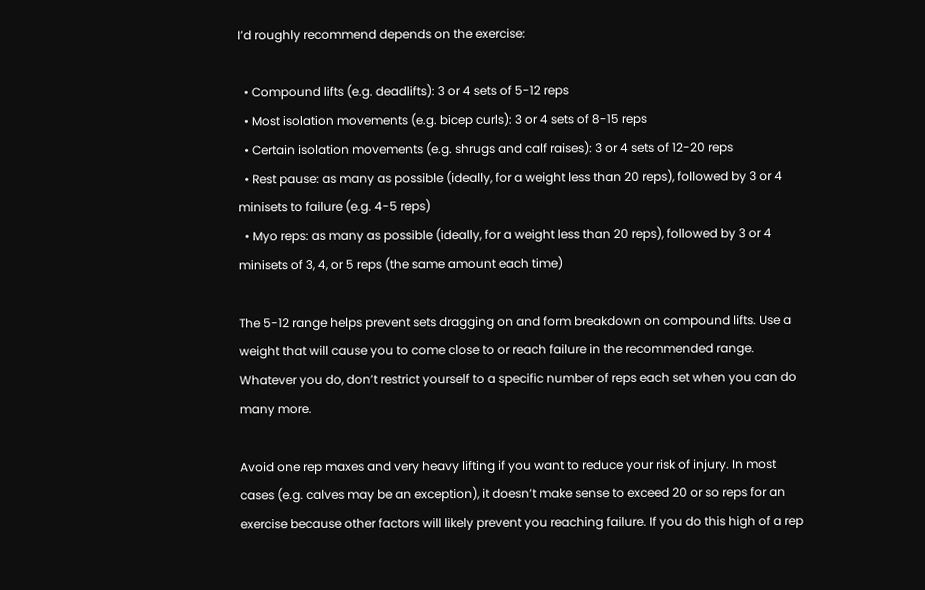I’d roughly recommend depends on the exercise:

  • Compound lifts (e.g. deadlifts): 3 or 4 sets of 5-12 reps
  • Most isolation movements (e.g. bicep curls): 3 or 4 sets of 8-15 reps
  • Certain isolation movements (e.g. shrugs and calf raises): 3 or 4 sets of 12-20 reps
  • Rest pause: as many as possible (ideally, for a weight less than 20 reps), followed by 3 or 4 minisets to failure (e.g. 4-5 reps)
  • Myo reps: as many as possible (ideally, for a weight less than 20 reps), followed by 3 or 4 minisets of 3, 4, or 5 reps (the same amount each time)

The 5-12 range helps prevent sets dragging on and form breakdown on compound lifts. Use a weight that will cause you to come close to or reach failure in the recommended range. Whatever you do, don’t restrict yourself to a specific number of reps each set when you can do many more.

Avoid one rep maxes and very heavy lifting if you want to reduce your risk of injury. In most cases (e.g. calves may be an exception), it doesn’t make sense to exceed 20 or so reps for an exercise because other factors will likely prevent you reaching failure. If you do this high of a rep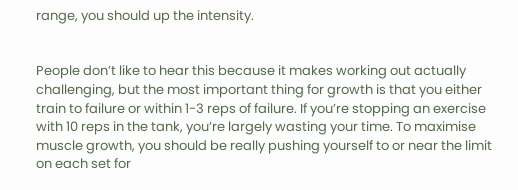range, you should up the intensity.


People don’t like to hear this because it makes working out actually challenging, but the most important thing for growth is that you either train to failure or within 1-3 reps of failure. If you’re stopping an exercise with 10 reps in the tank, you’re largely wasting your time. To maximise muscle growth, you should be really pushing yourself to or near the limit on each set for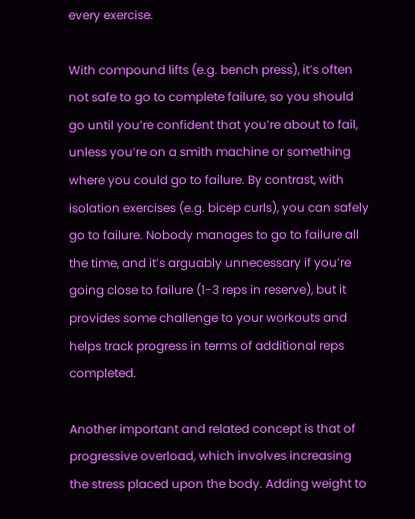every exercise.

With compound lifts (e.g. bench press), it’s often not safe to go to complete failure, so you should go until you’re confident that you’re about to fail, unless you’re on a smith machine or something where you could go to failure. By contrast, with isolation exercises (e.g. bicep curls), you can safely go to failure. Nobody manages to go to failure all the time, and it’s arguably unnecessary if you’re going close to failure (1-3 reps in reserve), but it provides some challenge to your workouts and helps track progress in terms of additional reps completed.

Another important and related concept is that of progressive overload, which involves increasing the stress placed upon the body. Adding weight to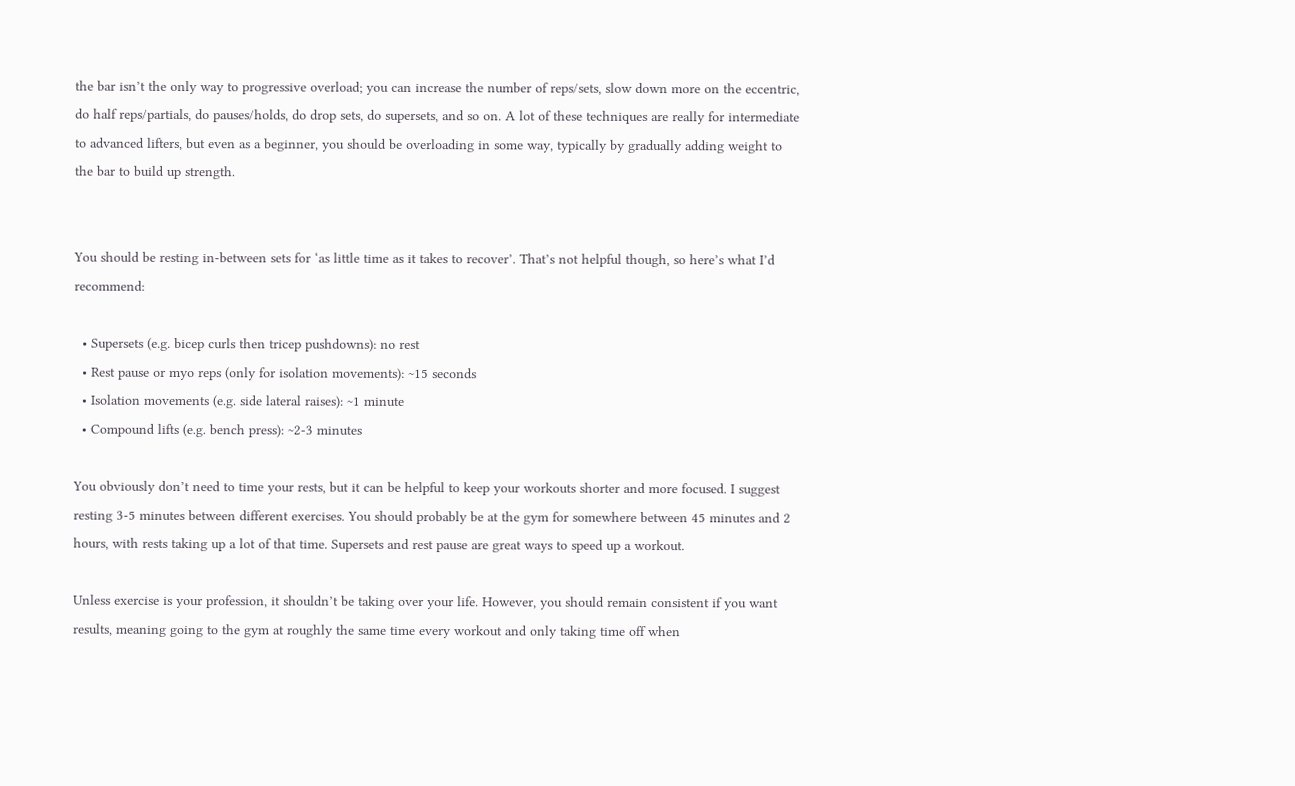the bar isn’t the only way to progressive overload; you can increase the number of reps/sets, slow down more on the eccentric, do half reps/partials, do pauses/holds, do drop sets, do supersets, and so on. A lot of these techniques are really for intermediate to advanced lifters, but even as a beginner, you should be overloading in some way, typically by gradually adding weight to the bar to build up strength.


You should be resting in-between sets for ‘as little time as it takes to recover’. That’s not helpful though, so here’s what I’d recommend:

  • Supersets (e.g. bicep curls then tricep pushdowns): no rest
  • Rest pause or myo reps (only for isolation movements): ~15 seconds
  • Isolation movements (e.g. side lateral raises): ~1 minute
  • Compound lifts (e.g. bench press): ~2-3 minutes

You obviously don’t need to time your rests, but it can be helpful to keep your workouts shorter and more focused. I suggest resting 3-5 minutes between different exercises. You should probably be at the gym for somewhere between 45 minutes and 2 hours, with rests taking up a lot of that time. Supersets and rest pause are great ways to speed up a workout.

Unless exercise is your profession, it shouldn’t be taking over your life. However, you should remain consistent if you want results, meaning going to the gym at roughly the same time every workout and only taking time off when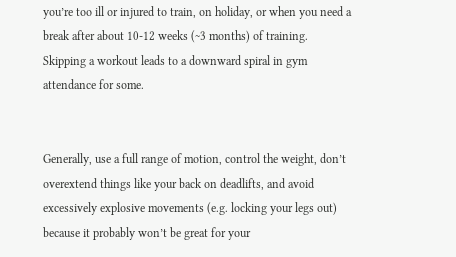you’re too ill or injured to train, on holiday, or when you need a break after about 10-12 weeks (~3 months) of training. Skipping a workout leads to a downward spiral in gym attendance for some.


Generally, use a full range of motion, control the weight, don’t overextend things like your back on deadlifts, and avoid excessively explosive movements (e.g. locking your legs out) because it probably won’t be great for your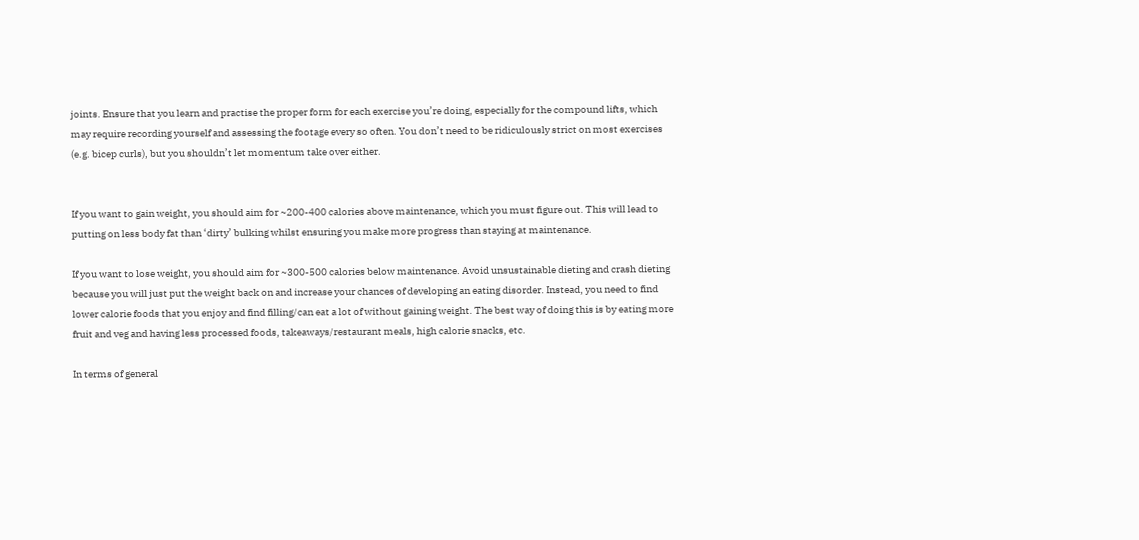joints. Ensure that you learn and practise the proper form for each exercise you’re doing, especially for the compound lifts, which may require recording yourself and assessing the footage every so often. You don’t need to be ridiculously strict on most exercises (e.g. bicep curls), but you shouldn’t let momentum take over either.


If you want to gain weight, you should aim for ~200-400 calories above maintenance, which you must figure out. This will lead to putting on less body fat than ‘dirty’ bulking whilst ensuring you make more progress than staying at maintenance.

If you want to lose weight, you should aim for ~300-500 calories below maintenance. Avoid unsustainable dieting and crash dieting because you will just put the weight back on and increase your chances of developing an eating disorder. Instead, you need to find lower calorie foods that you enjoy and find filling/can eat a lot of without gaining weight. The best way of doing this is by eating more fruit and veg and having less processed foods, takeaways/restaurant meals, high calorie snacks, etc.

In terms of general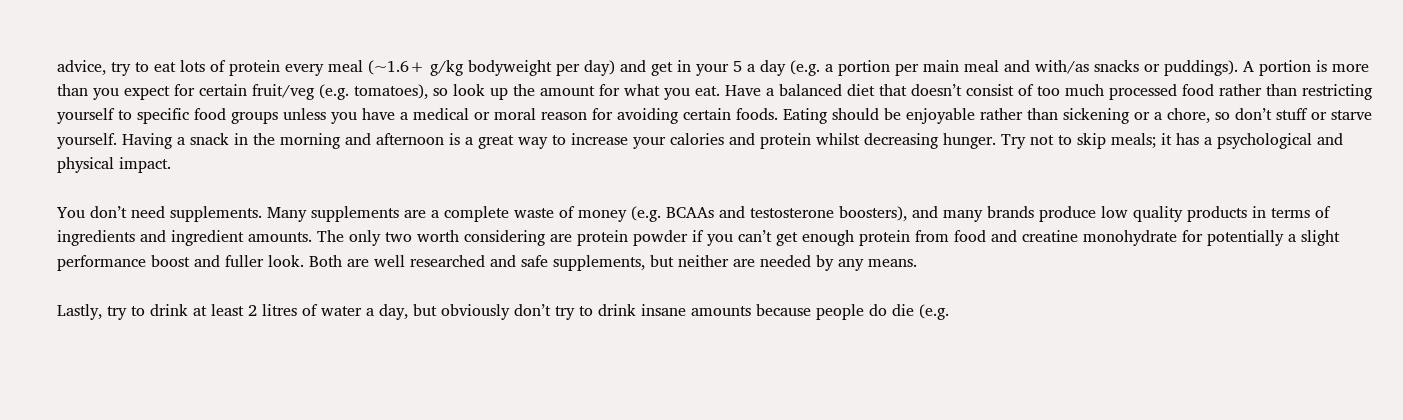advice, try to eat lots of protein every meal (~1.6+ g/kg bodyweight per day) and get in your 5 a day (e.g. a portion per main meal and with/as snacks or puddings). A portion is more than you expect for certain fruit/veg (e.g. tomatoes), so look up the amount for what you eat. Have a balanced diet that doesn’t consist of too much processed food rather than restricting yourself to specific food groups unless you have a medical or moral reason for avoiding certain foods. Eating should be enjoyable rather than sickening or a chore, so don’t stuff or starve yourself. Having a snack in the morning and afternoon is a great way to increase your calories and protein whilst decreasing hunger. Try not to skip meals; it has a psychological and physical impact.

You don’t need supplements. Many supplements are a complete waste of money (e.g. BCAAs and testosterone boosters), and many brands produce low quality products in terms of ingredients and ingredient amounts. The only two worth considering are protein powder if you can’t get enough protein from food and creatine monohydrate for potentially a slight performance boost and fuller look. Both are well researched and safe supplements, but neither are needed by any means.

Lastly, try to drink at least 2 litres of water a day, but obviously don’t try to drink insane amounts because people do die (e.g.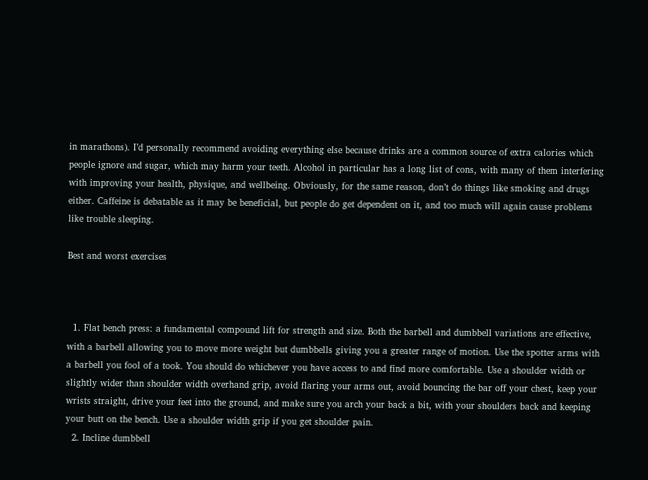in marathons). I’d personally recommend avoiding everything else because drinks are a common source of extra calories which people ignore and sugar, which may harm your teeth. Alcohol in particular has a long list of cons, with many of them interfering with improving your health, physique, and wellbeing. Obviously, for the same reason, don’t do things like smoking and drugs either. Caffeine is debatable as it may be beneficial, but people do get dependent on it, and too much will again cause problems like trouble sleeping.

Best and worst exercises



  1. Flat bench press: a fundamental compound lift for strength and size. Both the barbell and dumbbell variations are effective, with a barbell allowing you to move more weight but dumbbells giving you a greater range of motion. Use the spotter arms with a barbell you fool of a took. You should do whichever you have access to and find more comfortable. Use a shoulder width or slightly wider than shoulder width overhand grip, avoid flaring your arms out, avoid bouncing the bar off your chest, keep your wrists straight, drive your feet into the ground, and make sure you arch your back a bit, with your shoulders back and keeping your butt on the bench. Use a shoulder width grip if you get shoulder pain.
  2. Incline dumbbell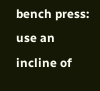bench press: use an incline of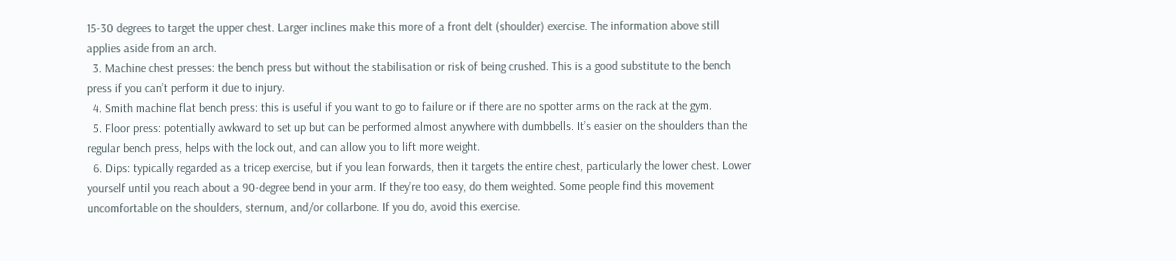15-30 degrees to target the upper chest. Larger inclines make this more of a front delt (shoulder) exercise. The information above still applies aside from an arch.
  3. Machine chest presses: the bench press but without the stabilisation or risk of being crushed. This is a good substitute to the bench press if you can’t perform it due to injury.
  4. Smith machine flat bench press: this is useful if you want to go to failure or if there are no spotter arms on the rack at the gym.
  5. Floor press: potentially awkward to set up but can be performed almost anywhere with dumbbells. It’s easier on the shoulders than the regular bench press, helps with the lock out, and can allow you to lift more weight.
  6. Dips: typically regarded as a tricep exercise, but if you lean forwards, then it targets the entire chest, particularly the lower chest. Lower yourself until you reach about a 90-degree bend in your arm. If they’re too easy, do them weighted. Some people find this movement uncomfortable on the shoulders, sternum, and/or collarbone. If you do, avoid this exercise.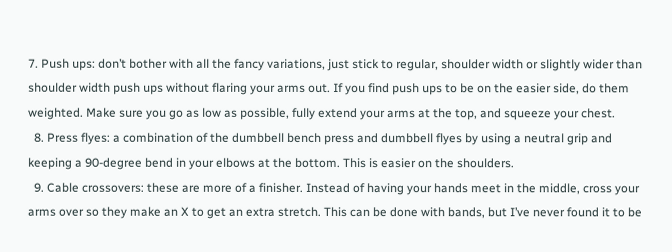7. Push ups: don’t bother with all the fancy variations, just stick to regular, shoulder width or slightly wider than shoulder width push ups without flaring your arms out. If you find push ups to be on the easier side, do them weighted. Make sure you go as low as possible, fully extend your arms at the top, and squeeze your chest.
  8. Press flyes: a combination of the dumbbell bench press and dumbbell flyes by using a neutral grip and keeping a 90-degree bend in your elbows at the bottom. This is easier on the shoulders.
  9. Cable crossovers: these are more of a finisher. Instead of having your hands meet in the middle, cross your arms over so they make an X to get an extra stretch. This can be done with bands, but I’ve never found it to be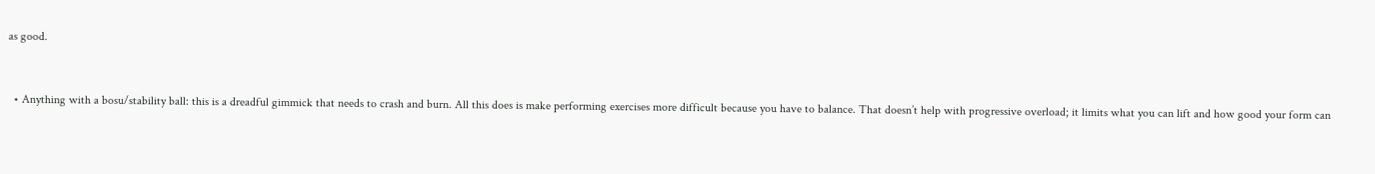as good.


  • Anything with a bosu/stability ball: this is a dreadful gimmick that needs to crash and burn. All this does is make performing exercises more difficult because you have to balance. That doesn’t help with progressive overload; it limits what you can lift and how good your form can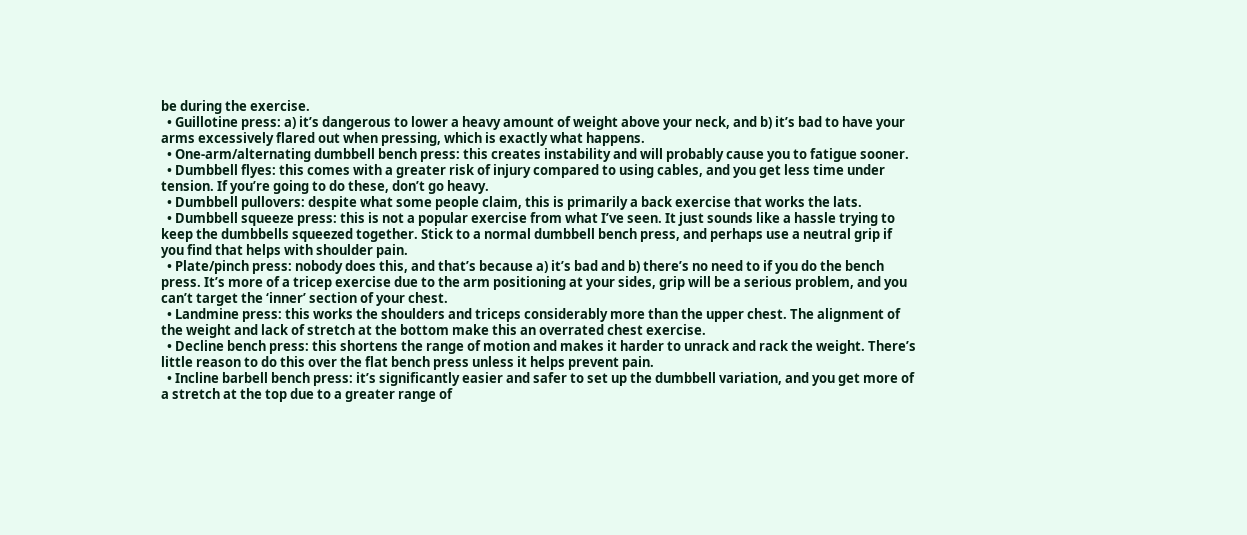be during the exercise.
  • Guillotine press: a) it’s dangerous to lower a heavy amount of weight above your neck, and b) it’s bad to have your arms excessively flared out when pressing, which is exactly what happens.
  • One-arm/alternating dumbbell bench press: this creates instability and will probably cause you to fatigue sooner.
  • Dumbbell flyes: this comes with a greater risk of injury compared to using cables, and you get less time under tension. If you’re going to do these, don’t go heavy.
  • Dumbbell pullovers: despite what some people claim, this is primarily a back exercise that works the lats.
  • Dumbbell squeeze press: this is not a popular exercise from what I’ve seen. It just sounds like a hassle trying to keep the dumbbells squeezed together. Stick to a normal dumbbell bench press, and perhaps use a neutral grip if you find that helps with shoulder pain.
  • Plate/pinch press: nobody does this, and that’s because a) it’s bad and b) there’s no need to if you do the bench press. It’s more of a tricep exercise due to the arm positioning at your sides, grip will be a serious problem, and you can’t target the ‘inner’ section of your chest.
  • Landmine press: this works the shoulders and triceps considerably more than the upper chest. The alignment of the weight and lack of stretch at the bottom make this an overrated chest exercise.
  • Decline bench press: this shortens the range of motion and makes it harder to unrack and rack the weight. There’s little reason to do this over the flat bench press unless it helps prevent pain.
  • Incline barbell bench press: it’s significantly easier and safer to set up the dumbbell variation, and you get more of a stretch at the top due to a greater range of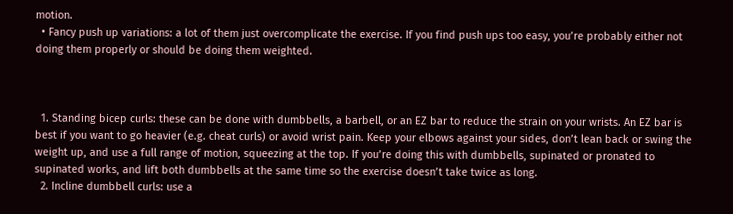motion.
  • Fancy push up variations: a lot of them just overcomplicate the exercise. If you find push ups too easy, you’re probably either not doing them properly or should be doing them weighted.



  1. Standing bicep curls: these can be done with dumbbells, a barbell, or an EZ bar to reduce the strain on your wrists. An EZ bar is best if you want to go heavier (e.g. cheat curls) or avoid wrist pain. Keep your elbows against your sides, don’t lean back or swing the weight up, and use a full range of motion, squeezing at the top. If you’re doing this with dumbbells, supinated or pronated to supinated works, and lift both dumbbells at the same time so the exercise doesn’t take twice as long.
  2. Incline dumbbell curls: use a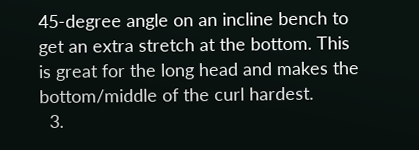45-degree angle on an incline bench to get an extra stretch at the bottom. This is great for the long head and makes the bottom/middle of the curl hardest.
  3.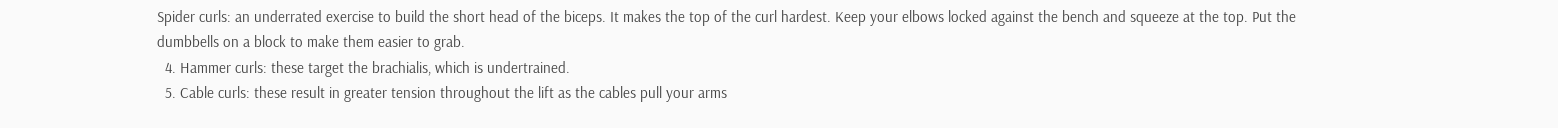Spider curls: an underrated exercise to build the short head of the biceps. It makes the top of the curl hardest. Keep your elbows locked against the bench and squeeze at the top. Put the dumbbells on a block to make them easier to grab.
  4. Hammer curls: these target the brachialis, which is undertrained.
  5. Cable curls: these result in greater tension throughout the lift as the cables pull your arms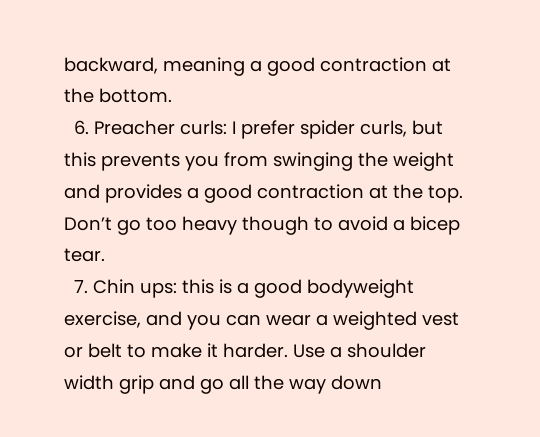backward, meaning a good contraction at the bottom.
  6. Preacher curls: I prefer spider curls, but this prevents you from swinging the weight and provides a good contraction at the top. Don’t go too heavy though to avoid a bicep tear.
  7. Chin ups: this is a good bodyweight exercise, and you can wear a weighted vest or belt to make it harder. Use a shoulder width grip and go all the way down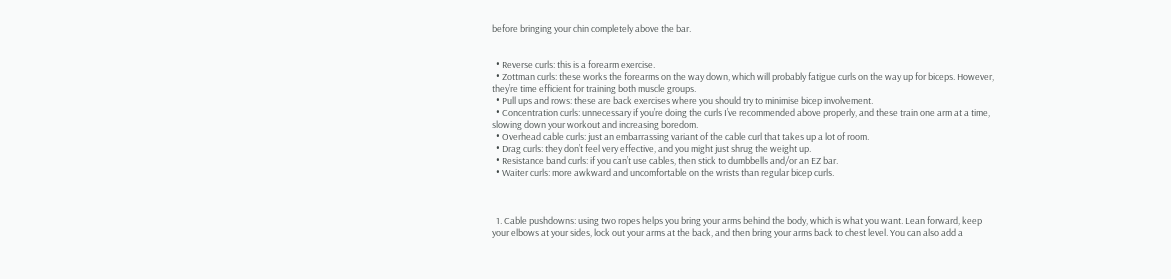before bringing your chin completely above the bar.


  • Reverse curls: this is a forearm exercise.
  • Zottman curls: these works the forearms on the way down, which will probably fatigue curls on the way up for biceps. However, they’re time efficient for training both muscle groups.
  • Pull ups and rows: these are back exercises where you should try to minimise bicep involvement.
  • Concentration curls: unnecessary if you’re doing the curls I’ve recommended above properly, and these train one arm at a time, slowing down your workout and increasing boredom.
  • Overhead cable curls: just an embarrassing variant of the cable curl that takes up a lot of room.
  • Drag curls: they don’t feel very effective, and you might just shrug the weight up.
  • Resistance band curls: if you can’t use cables, then stick to dumbbells and/or an EZ bar.
  • Waiter curls: more awkward and uncomfortable on the wrists than regular bicep curls.



  1. Cable pushdowns: using two ropes helps you bring your arms behind the body, which is what you want. Lean forward, keep your elbows at your sides, lock out your arms at the back, and then bring your arms back to chest level. You can also add a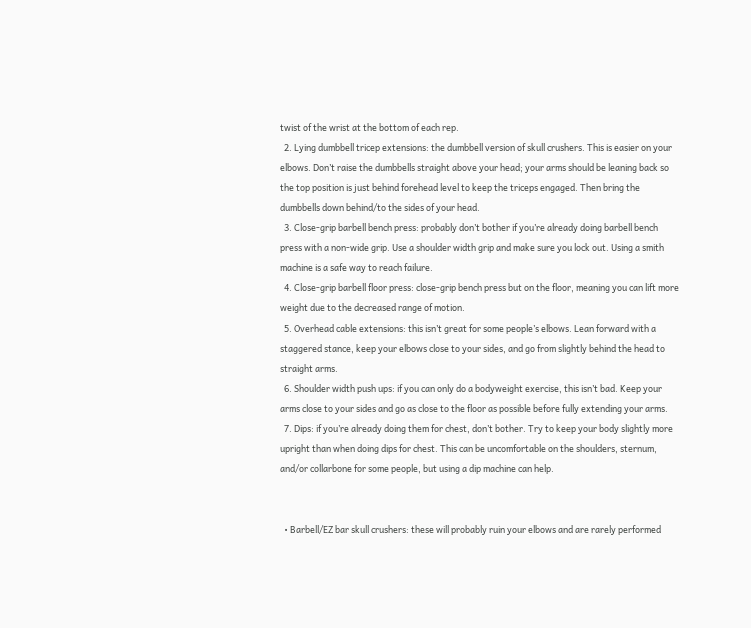twist of the wrist at the bottom of each rep.
  2. Lying dumbbell tricep extensions: the dumbbell version of skull crushers. This is easier on your elbows. Don’t raise the dumbbells straight above your head; your arms should be leaning back so the top position is just behind forehead level to keep the triceps engaged. Then bring the dumbbells down behind/to the sides of your head.
  3. Close-grip barbell bench press: probably don’t bother if you’re already doing barbell bench press with a non-wide grip. Use a shoulder width grip and make sure you lock out. Using a smith machine is a safe way to reach failure.
  4. Close-grip barbell floor press: close-grip bench press but on the floor, meaning you can lift more weight due to the decreased range of motion.
  5. Overhead cable extensions: this isn’t great for some people’s elbows. Lean forward with a staggered stance, keep your elbows close to your sides, and go from slightly behind the head to straight arms.
  6. Shoulder width push ups: if you can only do a bodyweight exercise, this isn’t bad. Keep your arms close to your sides and go as close to the floor as possible before fully extending your arms.
  7. Dips: if you’re already doing them for chest, don’t bother. Try to keep your body slightly more upright than when doing dips for chest. This can be uncomfortable on the shoulders, sternum, and/or collarbone for some people, but using a dip machine can help.


  • Barbell/EZ bar skull crushers: these will probably ruin your elbows and are rarely performed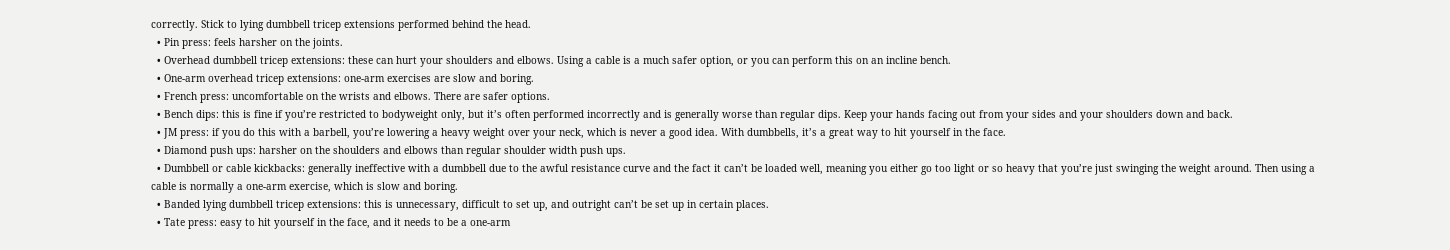correctly. Stick to lying dumbbell tricep extensions performed behind the head.
  • Pin press: feels harsher on the joints.
  • Overhead dumbbell tricep extensions: these can hurt your shoulders and elbows. Using a cable is a much safer option, or you can perform this on an incline bench.
  • One-arm overhead tricep extensions: one-arm exercises are slow and boring.
  • French press: uncomfortable on the wrists and elbows. There are safer options.
  • Bench dips: this is fine if you’re restricted to bodyweight only, but it’s often performed incorrectly and is generally worse than regular dips. Keep your hands facing out from your sides and your shoulders down and back.
  • JM press: if you do this with a barbell, you’re lowering a heavy weight over your neck, which is never a good idea. With dumbbells, it’s a great way to hit yourself in the face.
  • Diamond push ups: harsher on the shoulders and elbows than regular shoulder width push ups.
  • Dumbbell or cable kickbacks: generally ineffective with a dumbbell due to the awful resistance curve and the fact it can’t be loaded well, meaning you either go too light or so heavy that you’re just swinging the weight around. Then using a cable is normally a one-arm exercise, which is slow and boring.
  • Banded lying dumbbell tricep extensions: this is unnecessary, difficult to set up, and outright can’t be set up in certain places.
  • Tate press: easy to hit yourself in the face, and it needs to be a one-arm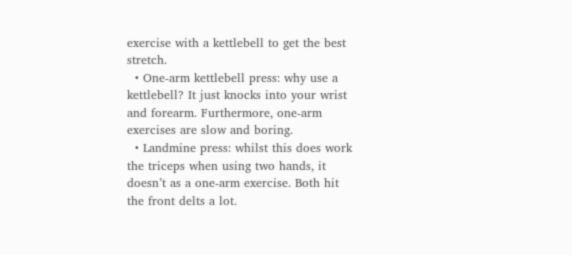exercise with a kettlebell to get the best stretch.
  • One-arm kettlebell press: why use a kettlebell? It just knocks into your wrist and forearm. Furthermore, one-arm exercises are slow and boring.
  • Landmine press: whilst this does work the triceps when using two hands, it doesn’t as a one-arm exercise. Both hit the front delts a lot.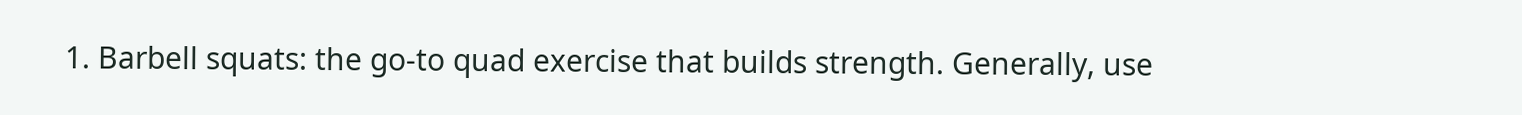1. Barbell squats: the go-to quad exercise that builds strength. Generally, use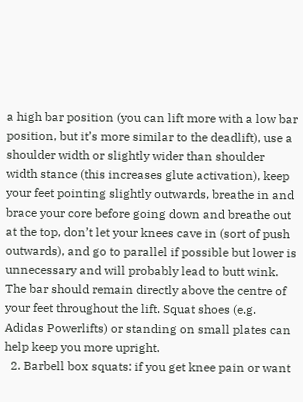a high bar position (you can lift more with a low bar position, but it’s more similar to the deadlift), use a shoulder width or slightly wider than shoulder width stance (this increases glute activation), keep your feet pointing slightly outwards, breathe in and brace your core before going down and breathe out at the top, don’t let your knees cave in (sort of push outwards), and go to parallel if possible but lower is unnecessary and will probably lead to butt wink. The bar should remain directly above the centre of your feet throughout the lift. Squat shoes (e.g. Adidas Powerlifts) or standing on small plates can help keep you more upright.
  2. Barbell box squats: if you get knee pain or want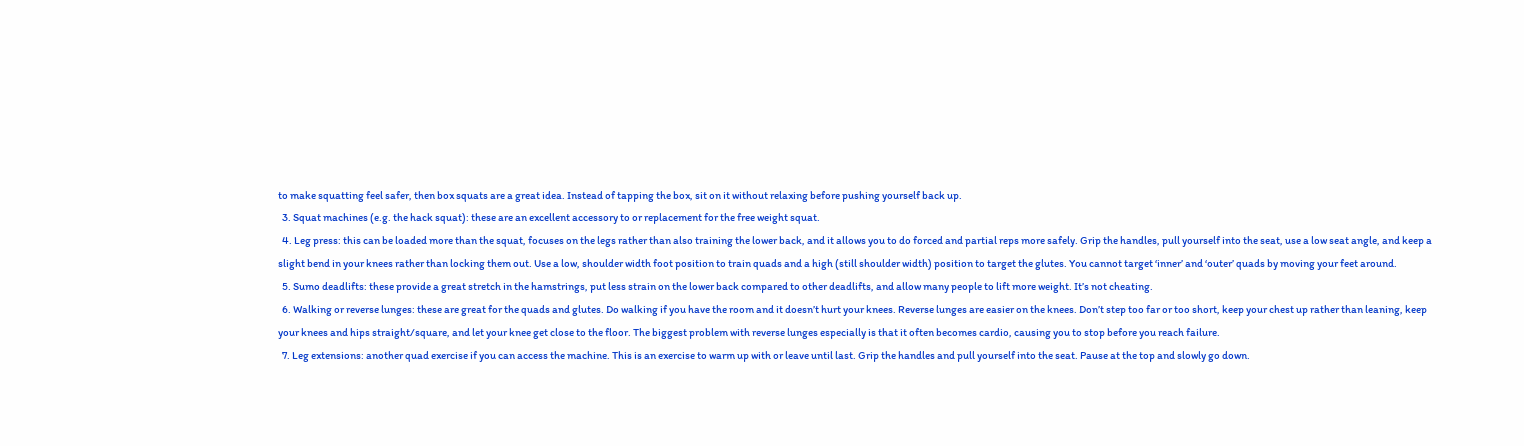to make squatting feel safer, then box squats are a great idea. Instead of tapping the box, sit on it without relaxing before pushing yourself back up.
  3. Squat machines (e.g. the hack squat): these are an excellent accessory to or replacement for the free weight squat.
  4. Leg press: this can be loaded more than the squat, focuses on the legs rather than also training the lower back, and it allows you to do forced and partial reps more safely. Grip the handles, pull yourself into the seat, use a low seat angle, and keep a slight bend in your knees rather than locking them out. Use a low, shoulder width foot position to train quads and a high (still shoulder width) position to target the glutes. You cannot target ‘inner’ and ‘outer’ quads by moving your feet around.
  5. Sumo deadlifts: these provide a great stretch in the hamstrings, put less strain on the lower back compared to other deadlifts, and allow many people to lift more weight. It’s not cheating.
  6. Walking or reverse lunges: these are great for the quads and glutes. Do walking if you have the room and it doesn’t hurt your knees. Reverse lunges are easier on the knees. Don’t step too far or too short, keep your chest up rather than leaning, keep your knees and hips straight/square, and let your knee get close to the floor. The biggest problem with reverse lunges especially is that it often becomes cardio, causing you to stop before you reach failure.
  7. Leg extensions: another quad exercise if you can access the machine. This is an exercise to warm up with or leave until last. Grip the handles and pull yourself into the seat. Pause at the top and slowly go down.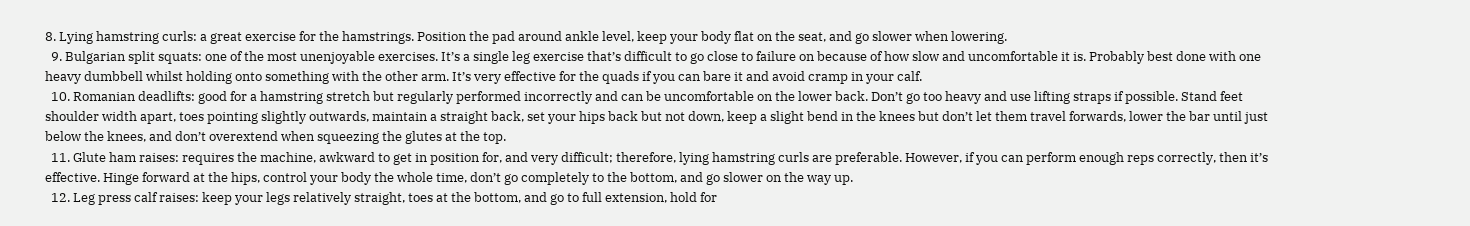8. Lying hamstring curls: a great exercise for the hamstrings. Position the pad around ankle level, keep your body flat on the seat, and go slower when lowering.
  9. Bulgarian split squats: one of the most unenjoyable exercises. It’s a single leg exercise that’s difficult to go close to failure on because of how slow and uncomfortable it is. Probably best done with one heavy dumbbell whilst holding onto something with the other arm. It’s very effective for the quads if you can bare it and avoid cramp in your calf.
  10. Romanian deadlifts: good for a hamstring stretch but regularly performed incorrectly and can be uncomfortable on the lower back. Don’t go too heavy and use lifting straps if possible. Stand feet shoulder width apart, toes pointing slightly outwards, maintain a straight back, set your hips back but not down, keep a slight bend in the knees but don’t let them travel forwards, lower the bar until just below the knees, and don’t overextend when squeezing the glutes at the top.
  11. Glute ham raises: requires the machine, awkward to get in position for, and very difficult; therefore, lying hamstring curls are preferable. However, if you can perform enough reps correctly, then it’s effective. Hinge forward at the hips, control your body the whole time, don’t go completely to the bottom, and go slower on the way up.
  12. Leg press calf raises: keep your legs relatively straight, toes at the bottom, and go to full extension, hold for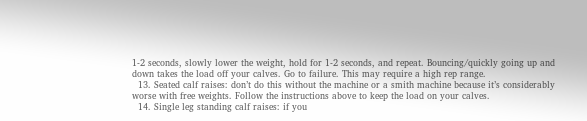1-2 seconds, slowly lower the weight, hold for 1-2 seconds, and repeat. Bouncing/quickly going up and down takes the load off your calves. Go to failure. This may require a high rep range.
  13. Seated calf raises: don’t do this without the machine or a smith machine because it’s considerably worse with free weights. Follow the instructions above to keep the load on your calves.
  14. Single leg standing calf raises: if you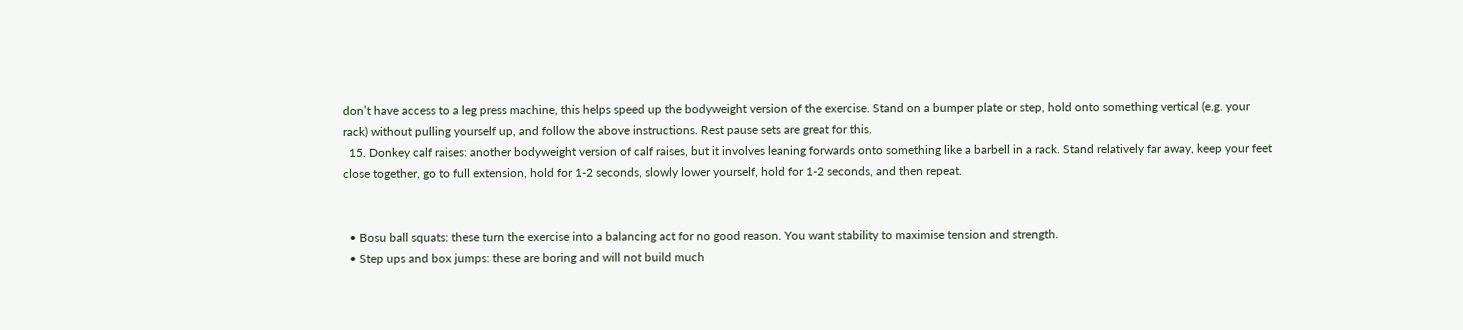don’t have access to a leg press machine, this helps speed up the bodyweight version of the exercise. Stand on a bumper plate or step, hold onto something vertical (e.g. your rack) without pulling yourself up, and follow the above instructions. Rest pause sets are great for this.
  15. Donkey calf raises: another bodyweight version of calf raises, but it involves leaning forwards onto something like a barbell in a rack. Stand relatively far away, keep your feet close together, go to full extension, hold for 1-2 seconds, slowly lower yourself, hold for 1-2 seconds, and then repeat.


  • Bosu ball squats: these turn the exercise into a balancing act for no good reason. You want stability to maximise tension and strength.
  • Step ups and box jumps: these are boring and will not build much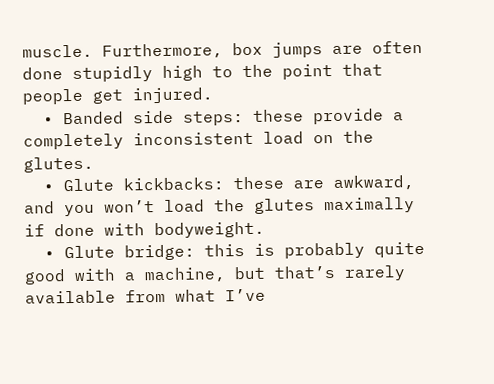muscle. Furthermore, box jumps are often done stupidly high to the point that people get injured.
  • Banded side steps: these provide a completely inconsistent load on the glutes.
  • Glute kickbacks: these are awkward, and you won’t load the glutes maximally if done with bodyweight.
  • Glute bridge: this is probably quite good with a machine, but that’s rarely available from what I’ve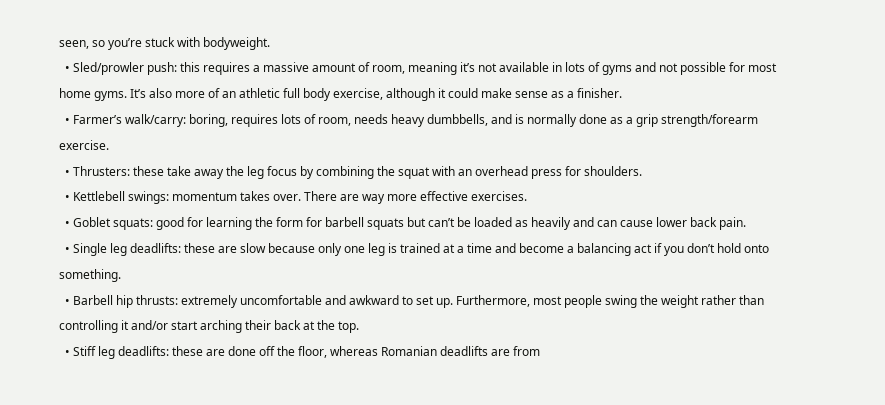seen, so you’re stuck with bodyweight.
  • Sled/prowler push: this requires a massive amount of room, meaning it’s not available in lots of gyms and not possible for most home gyms. It’s also more of an athletic full body exercise, although it could make sense as a finisher.
  • Farmer’s walk/carry: boring, requires lots of room, needs heavy dumbbells, and is normally done as a grip strength/forearm exercise.
  • Thrusters: these take away the leg focus by combining the squat with an overhead press for shoulders.
  • Kettlebell swings: momentum takes over. There are way more effective exercises.
  • Goblet squats: good for learning the form for barbell squats but can’t be loaded as heavily and can cause lower back pain.
  • Single leg deadlifts: these are slow because only one leg is trained at a time and become a balancing act if you don’t hold onto something.
  • Barbell hip thrusts: extremely uncomfortable and awkward to set up. Furthermore, most people swing the weight rather than controlling it and/or start arching their back at the top.
  • Stiff leg deadlifts: these are done off the floor, whereas Romanian deadlifts are from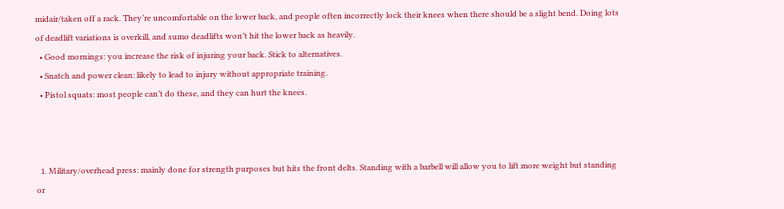midair/taken off a rack. They’re uncomfortable on the lower back, and people often incorrectly lock their knees when there should be a slight bend. Doing lots of deadlift variations is overkill, and sumo deadlifts won’t hit the lower back as heavily.
  • Good mornings: you increase the risk of injuring your back. Stick to alternatives.
  • Snatch and power clean: likely to lead to injury without appropriate training.
  • Pistol squats: most people can’t do these, and they can hurt the knees.



  1. Military/overhead press: mainly done for strength purposes but hits the front delts. Standing with a barbell will allow you to lift more weight but standing or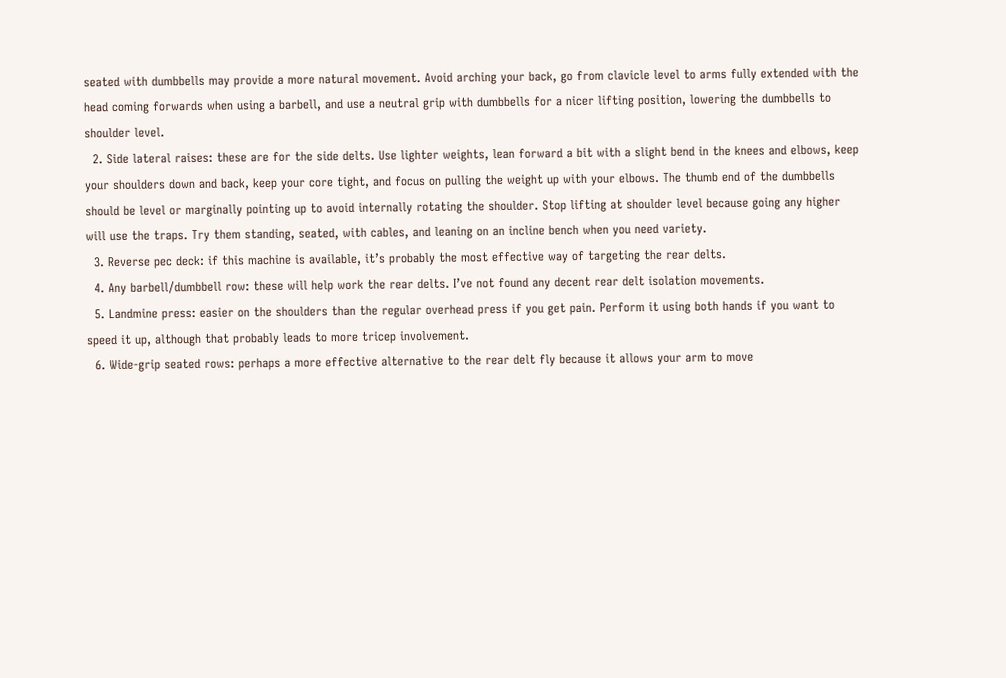seated with dumbbells may provide a more natural movement. Avoid arching your back, go from clavicle level to arms fully extended with the head coming forwards when using a barbell, and use a neutral grip with dumbbells for a nicer lifting position, lowering the dumbbells to shoulder level.
  2. Side lateral raises: these are for the side delts. Use lighter weights, lean forward a bit with a slight bend in the knees and elbows, keep your shoulders down and back, keep your core tight, and focus on pulling the weight up with your elbows. The thumb end of the dumbbells should be level or marginally pointing up to avoid internally rotating the shoulder. Stop lifting at shoulder level because going any higher will use the traps. Try them standing, seated, with cables, and leaning on an incline bench when you need variety.
  3. Reverse pec deck: if this machine is available, it’s probably the most effective way of targeting the rear delts.
  4. Any barbell/dumbbell row: these will help work the rear delts. I’ve not found any decent rear delt isolation movements.
  5. Landmine press: easier on the shoulders than the regular overhead press if you get pain. Perform it using both hands if you want to speed it up, although that probably leads to more tricep involvement.
  6. Wide-grip seated rows: perhaps a more effective alternative to the rear delt fly because it allows your arm to move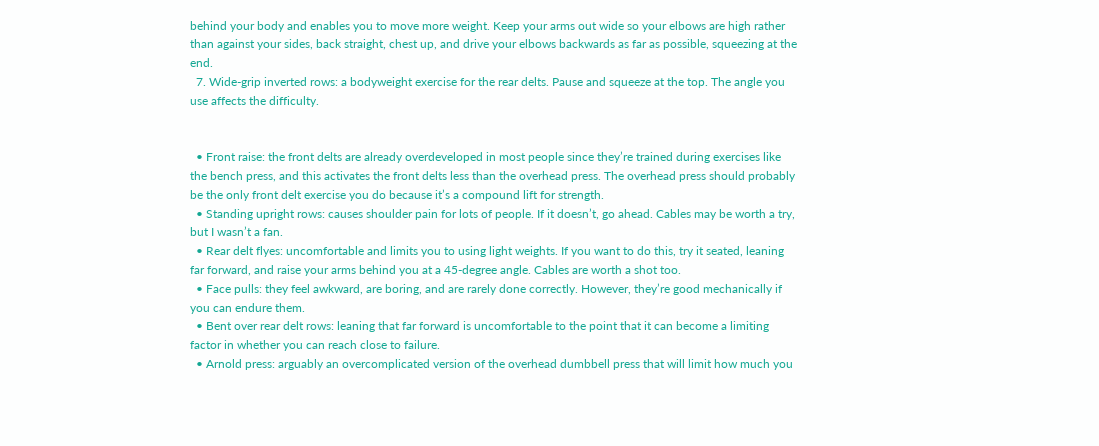behind your body and enables you to move more weight. Keep your arms out wide so your elbows are high rather than against your sides, back straight, chest up, and drive your elbows backwards as far as possible, squeezing at the end.
  7. Wide-grip inverted rows: a bodyweight exercise for the rear delts. Pause and squeeze at the top. The angle you use affects the difficulty.


  • Front raise: the front delts are already overdeveloped in most people since they’re trained during exercises like the bench press, and this activates the front delts less than the overhead press. The overhead press should probably be the only front delt exercise you do because it’s a compound lift for strength.
  • Standing upright rows: causes shoulder pain for lots of people. If it doesn’t, go ahead. Cables may be worth a try, but I wasn’t a fan.
  • Rear delt flyes: uncomfortable and limits you to using light weights. If you want to do this, try it seated, leaning far forward, and raise your arms behind you at a 45-degree angle. Cables are worth a shot too.
  • Face pulls: they feel awkward, are boring, and are rarely done correctly. However, they’re good mechanically if you can endure them.
  • Bent over rear delt rows: leaning that far forward is uncomfortable to the point that it can become a limiting factor in whether you can reach close to failure.
  • Arnold press: arguably an overcomplicated version of the overhead dumbbell press that will limit how much you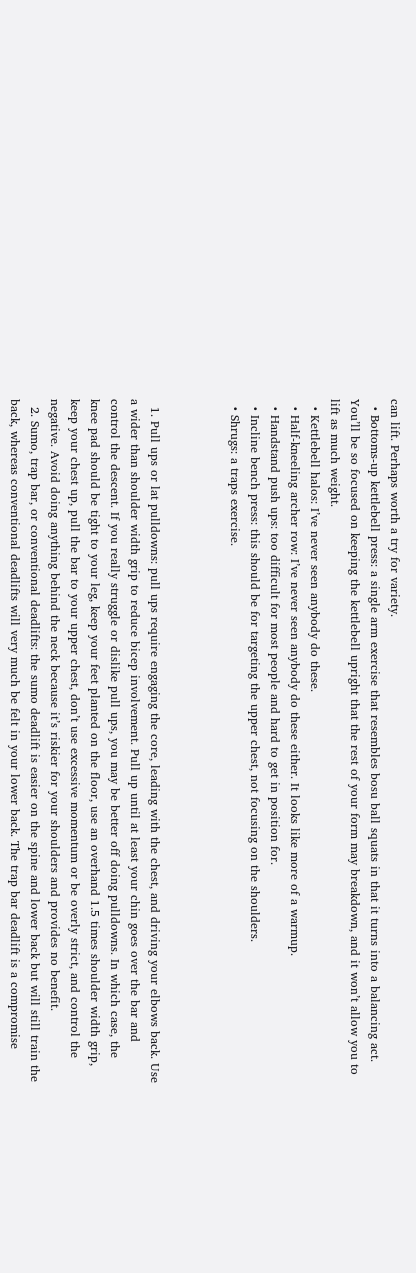can lift. Perhaps worth a try for variety.
  • Bottoms-up kettlebell press: a single arm exercise that resembles bosu ball squats in that it turns into a balancing act. You’ll be so focused on keeping the kettlebell upright that the rest of your form may breakdown, and it won’t allow you to lift as much weight.
  • Kettlebell halos: I’ve never seen anybody do these.
  • Half-kneeling archer row: I’ve never seen anybody do these either. It looks like more of a warmup.
  • Handstand push ups: too difficult for most people and hard to get in position for.
  • Incline bench press: this should be for targeting the upper chest, not focusing on the shoulders.
  • Shrugs: a traps exercise.



  1. Pull ups or lat pulldowns: pull ups require engaging the core, leading with the chest, and driving your elbows back. Use a wider than shoulder width grip to reduce bicep involvement. Pull up until at least your chin goes over the bar and control the descent. If you really struggle or dislike pull ups, you may be better off doing pulldowns. In which case, the knee pad should be tight to your leg, keep your feet planted on the floor, use an overhand 1.5 times shoulder width grip, keep your chest up, pull the bar to your upper chest, don’t use excessive momentum or be overly strict, and control the negative. Avoid doing anything behind the neck because it’s riskier for your shoulders and provides no benefit.
  2. Sumo, trap bar, or conventional deadlifts: the sumo deadlift is easier on the spine and lower back but will still train the back, whereas conventional deadlifts will very much be felt in your lower back. The trap bar deadlift is a compromise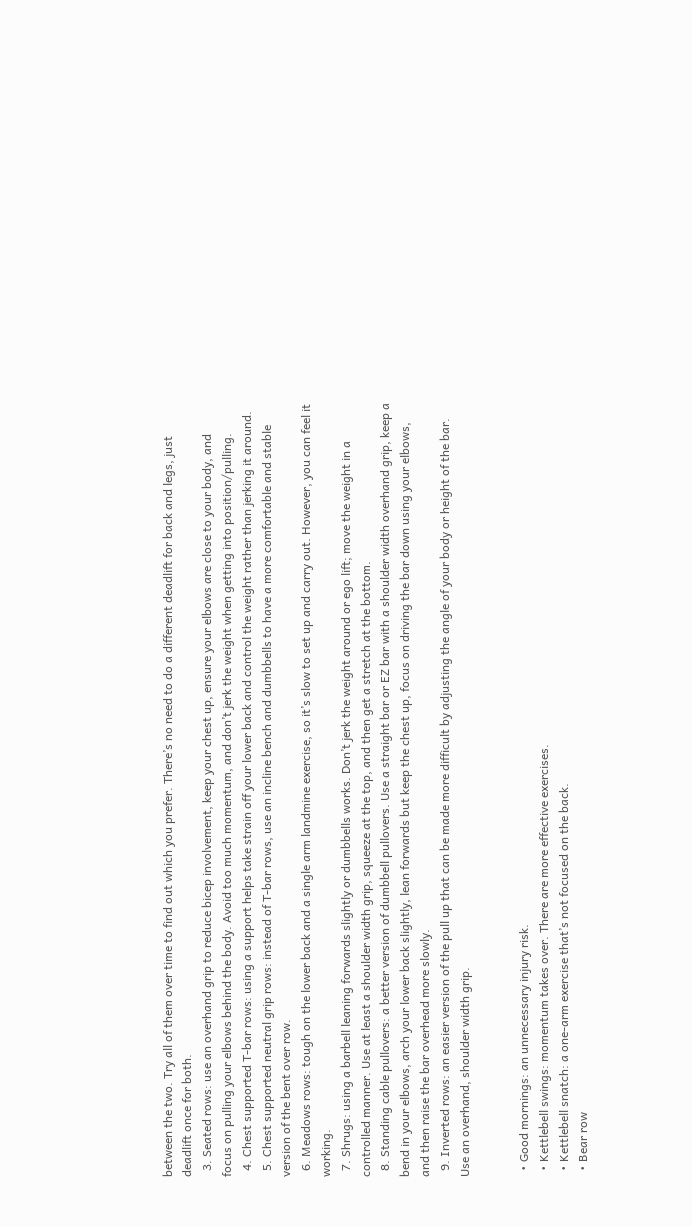between the two. Try all of them over time to find out which you prefer. There’s no need to do a different deadlift for back and legs, just deadlift once for both.
  3. Seated rows: use an overhand grip to reduce bicep involvement, keep your chest up, ensure your elbows are close to your body, and focus on pulling your elbows behind the body. Avoid too much momentum, and don’t jerk the weight when getting into position/pulling.
  4. Chest supported T-bar rows: using a support helps take strain off your lower back and control the weight rather than jerking it around.
  5. Chest supported neutral grip rows: instead of T-bar rows, use an incline bench and dumbbells to have a more comfortable and stable version of the bent over row.
  6. Meadows rows: tough on the lower back and a single arm landmine exercise, so it’s slow to set up and carry out. However, you can feel it working.
  7. Shrugs: using a barbell leaning forwards slightly or dumbbells works. Don’t jerk the weight around or ego lift; move the weight in a controlled manner. Use at least a shoulder width grip, squeeze at the top, and then get a stretch at the bottom.
  8. Standing cable pullovers: a better version of dumbbell pullovers. Use a straight bar or EZ bar with a shoulder width overhand grip, keep a bend in your elbows, arch your lower back slightly, lean forwards but keep the chest up, focus on driving the bar down using your elbows, and then raise the bar overhead more slowly.
  9. Inverted rows: an easier version of the pull up that can be made more difficult by adjusting the angle of your body or height of the bar. Use an overhand, shoulder width grip.


  • Good mornings: an unnecessary injury risk.
  • Kettlebell swings: momentum takes over. There are more effective exercises.
  • Kettlebell snatch: a one-arm exercise that’s not focused on the back.
  • Bear row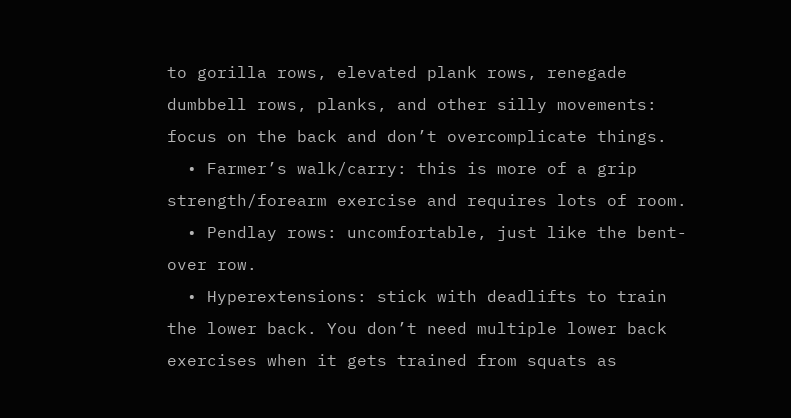to gorilla rows, elevated plank rows, renegade dumbbell rows, planks, and other silly movements: focus on the back and don’t overcomplicate things.
  • Farmer’s walk/carry: this is more of a grip strength/forearm exercise and requires lots of room.
  • Pendlay rows: uncomfortable, just like the bent-over row.
  • Hyperextensions: stick with deadlifts to train the lower back. You don’t need multiple lower back exercises when it gets trained from squats as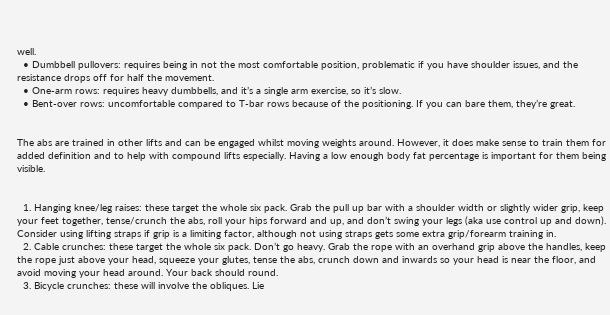well.
  • Dumbbell pullovers: requires being in not the most comfortable position, problematic if you have shoulder issues, and the resistance drops off for half the movement.
  • One-arm rows: requires heavy dumbbells, and it’s a single arm exercise, so it’s slow.
  • Bent-over rows: uncomfortable compared to T-bar rows because of the positioning. If you can bare them, they’re great.


The abs are trained in other lifts and can be engaged whilst moving weights around. However, it does make sense to train them for added definition and to help with compound lifts especially. Having a low enough body fat percentage is important for them being visible.


  1. Hanging knee/leg raises: these target the whole six pack. Grab the pull up bar with a shoulder width or slightly wider grip, keep your feet together, tense/crunch the abs, roll your hips forward and up, and don’t swing your legs (aka use control up and down). Consider using lifting straps if grip is a limiting factor, although not using straps gets some extra grip/forearm training in.
  2. Cable crunches: these target the whole six pack. Don’t go heavy. Grab the rope with an overhand grip above the handles, keep the rope just above your head, squeeze your glutes, tense the abs, crunch down and inwards so your head is near the floor, and avoid moving your head around. Your back should round.
  3. Bicycle crunches: these will involve the obliques. Lie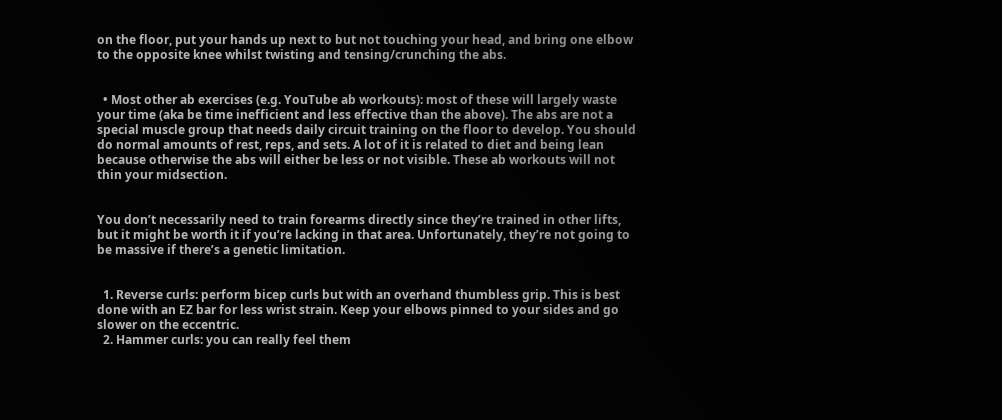on the floor, put your hands up next to but not touching your head, and bring one elbow to the opposite knee whilst twisting and tensing/crunching the abs.


  • Most other ab exercises (e.g. YouTube ab workouts): most of these will largely waste your time (aka be time inefficient and less effective than the above). The abs are not a special muscle group that needs daily circuit training on the floor to develop. You should do normal amounts of rest, reps, and sets. A lot of it is related to diet and being lean because otherwise the abs will either be less or not visible. These ab workouts will not thin your midsection.


You don’t necessarily need to train forearms directly since they’re trained in other lifts, but it might be worth it if you’re lacking in that area. Unfortunately, they’re not going to be massive if there’s a genetic limitation.


  1. Reverse curls: perform bicep curls but with an overhand thumbless grip. This is best done with an EZ bar for less wrist strain. Keep your elbows pinned to your sides and go slower on the eccentric.
  2. Hammer curls: you can really feel them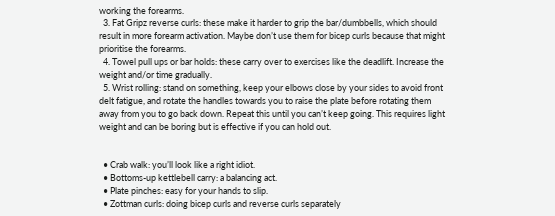working the forearms.
  3. Fat Gripz reverse curls: these make it harder to grip the bar/dumbbells, which should result in more forearm activation. Maybe don’t use them for bicep curls because that might prioritise the forearms.
  4. Towel pull ups or bar holds: these carry over to exercises like the deadlift. Increase the weight and/or time gradually.
  5. Wrist rolling: stand on something, keep your elbows close by your sides to avoid front delt fatigue, and rotate the handles towards you to raise the plate before rotating them away from you to go back down. Repeat this until you can’t keep going. This requires light weight and can be boring but is effective if you can hold out.


  • Crab walk: you’ll look like a right idiot.
  • Bottoms-up kettlebell carry: a balancing act.
  • Plate pinches: easy for your hands to slip.
  • Zottman curls: doing bicep curls and reverse curls separately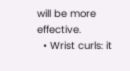will be more effective.
  • Wrist curls: it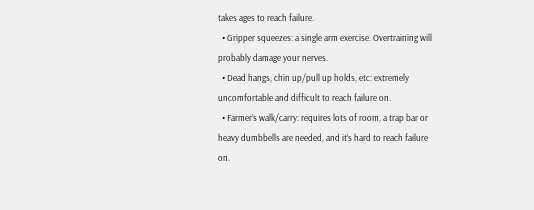takes ages to reach failure.
  • Gripper squeezes: a single arm exercise. Overtraining will probably damage your nerves.
  • Dead hangs, chin up/pull up holds, etc: extremely uncomfortable and difficult to reach failure on.
  • Farmer’s walk/carry: requires lots of room, a trap bar or heavy dumbbells are needed, and it’s hard to reach failure on.